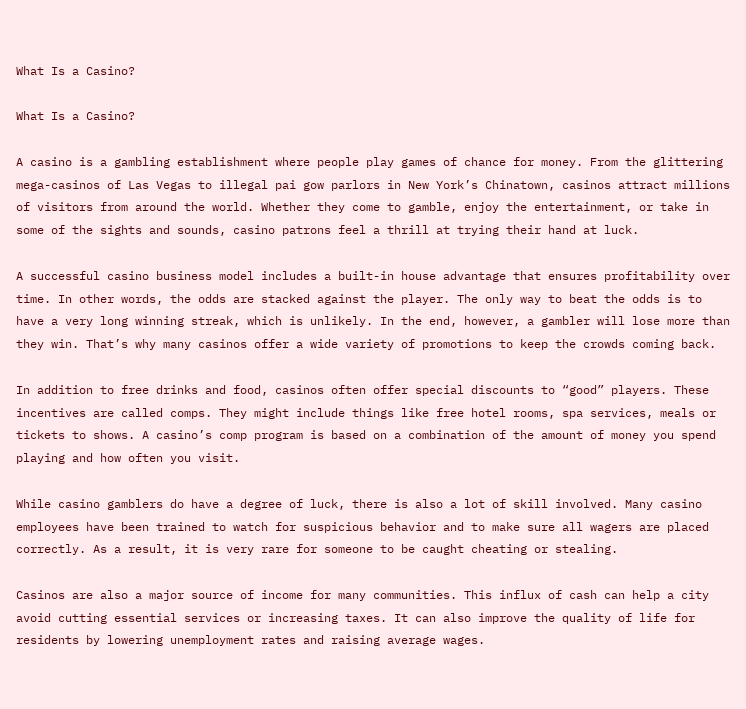What Is a Casino?

What Is a Casino?

A casino is a gambling establishment where people play games of chance for money. From the glittering mega-casinos of Las Vegas to illegal pai gow parlors in New York’s Chinatown, casinos attract millions of visitors from around the world. Whether they come to gamble, enjoy the entertainment, or take in some of the sights and sounds, casino patrons feel a thrill at trying their hand at luck.

A successful casino business model includes a built-in house advantage that ensures profitability over time. In other words, the odds are stacked against the player. The only way to beat the odds is to have a very long winning streak, which is unlikely. In the end, however, a gambler will lose more than they win. That’s why many casinos offer a wide variety of promotions to keep the crowds coming back.

In addition to free drinks and food, casinos often offer special discounts to “good” players. These incentives are called comps. They might include things like free hotel rooms, spa services, meals or tickets to shows. A casino’s comp program is based on a combination of the amount of money you spend playing and how often you visit.

While casino gamblers do have a degree of luck, there is also a lot of skill involved. Many casino employees have been trained to watch for suspicious behavior and to make sure all wagers are placed correctly. As a result, it is very rare for someone to be caught cheating or stealing.

Casinos are also a major source of income for many communities. This influx of cash can help a city avoid cutting essential services or increasing taxes. It can also improve the quality of life for residents by lowering unemployment rates and raising average wages.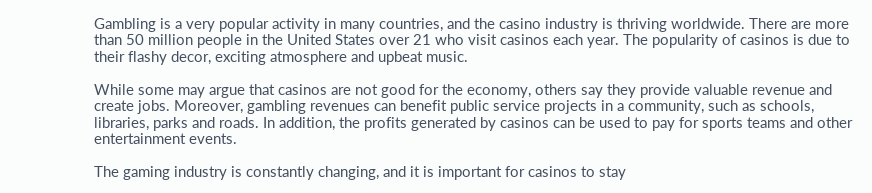Gambling is a very popular activity in many countries, and the casino industry is thriving worldwide. There are more than 50 million people in the United States over 21 who visit casinos each year. The popularity of casinos is due to their flashy decor, exciting atmosphere and upbeat music.

While some may argue that casinos are not good for the economy, others say they provide valuable revenue and create jobs. Moreover, gambling revenues can benefit public service projects in a community, such as schools, libraries, parks and roads. In addition, the profits generated by casinos can be used to pay for sports teams and other entertainment events.

The gaming industry is constantly changing, and it is important for casinos to stay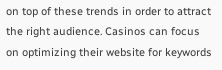on top of these trends in order to attract the right audience. Casinos can focus on optimizing their website for keywords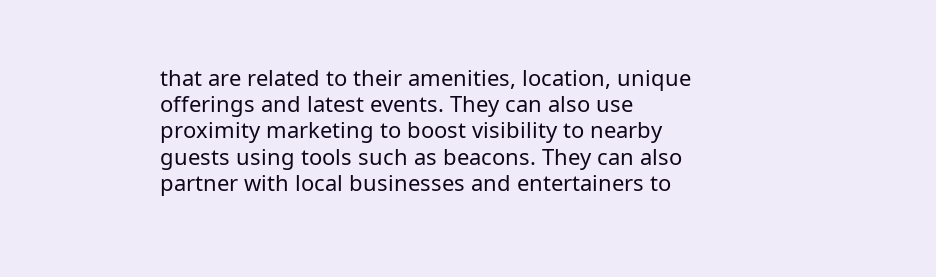that are related to their amenities, location, unique offerings and latest events. They can also use proximity marketing to boost visibility to nearby guests using tools such as beacons. They can also partner with local businesses and entertainers to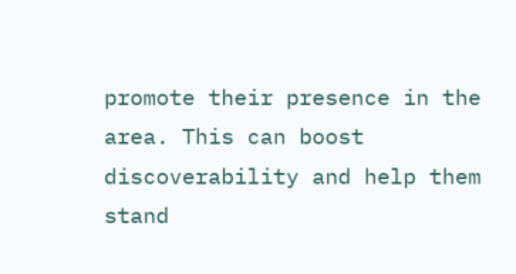promote their presence in the area. This can boost discoverability and help them stand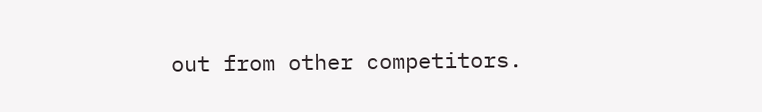out from other competitors.